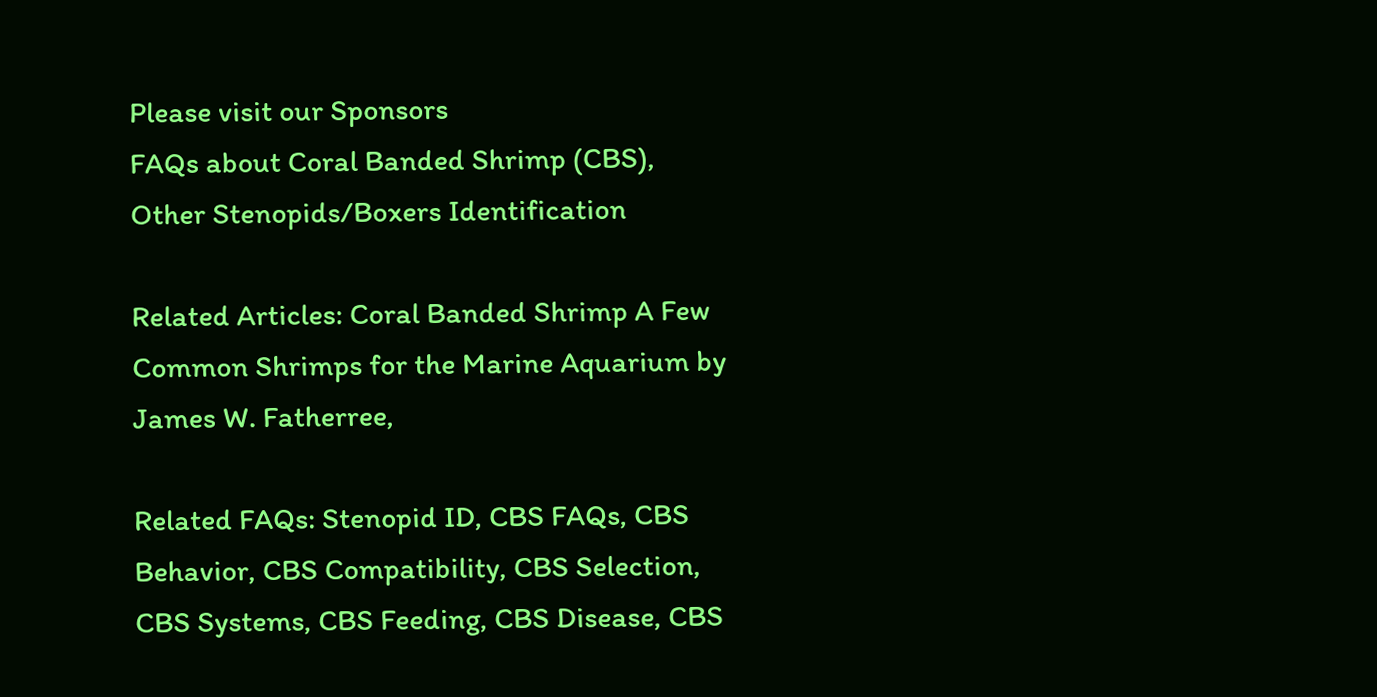Please visit our Sponsors
FAQs about Coral Banded Shrimp (CBS), Other Stenopids/Boxers Identification

Related Articles: Coral Banded Shrimp A Few Common Shrimps for the Marine Aquarium by James W. Fatherree,

Related FAQs: Stenopid ID, CBS FAQs, CBS Behavior, CBS Compatibility, CBS Selection, CBS Systems, CBS Feeding, CBS Disease, CBS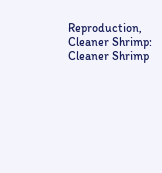Reproduction, Cleaner Shrimp: Cleaner Shrimp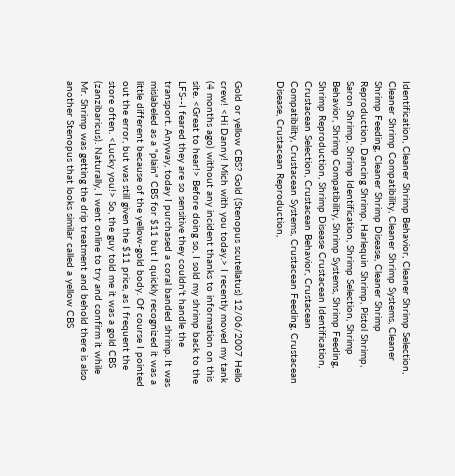Identification, Cleaner Shrimp Behavior, Cleaner Shrimp Selection, Cleaner Shrimp Compatibility, Cleaner Shrimp Systems, Cleaner Shrimp Feeding, Cleaner Shrimp Disease, Cleaner Shrimp Reproduction, Dancing Shrimp, Harlequin Shrimp, Pistol Shrimp, Saron Shrimp, Shrimp Identification, Shrimp Selection, Shrimp Behavior, Shrimp Compatibility, Shrimp Systems, Shrimp Feeding, Shrimp Reproduction, Shrimp Disease Crustacean Identification, Crustacean Selection, Crustacean Behavior, Crustacean Compatibility, Crustacean Systems, Crustacean Feeding, Crustacean Disease, Crustacean Reproduction,


Gold or yellow CBS? Gold (Stenopus scutellatus) 12/06/2007 Hello crew! <Hi Danny! Mich with you today.> I recently moved my tank (4 months ago) without any incident thanks to information on this site. <Great to hear!> Before doing so, I sold my shrimp back to the LFS--I feared they are so sensitive they couldn't handle the transport. Anyway, today I purchased a coral banded shrimp. It was mislabeled as a "plain" CBS for $11 but I quickly recognized it was a little different because of the yellow-gold body. Of course I pointed out the error, but was still given the $11 price, as I frequent the store often. <Lucky you!> So, the guy told me it was a gold CBS (zanzibaricus). Naturally, I went online to try and confirm it while Mr. Shrimp was getting the drip treatment and behold there is also another Stenopus that looks similar called a yellow CBS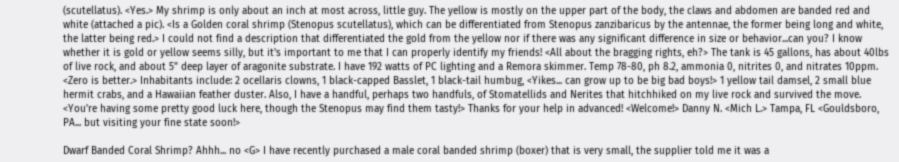(scutellatus). <Yes.> My shrimp is only about an inch at most across, little guy. The yellow is mostly on the upper part of the body, the claws and abdomen are banded red and white (attached a pic). <Is a Golden coral shrimp (Stenopus scutellatus), which can be differentiated from Stenopus zanzibaricus by the antennae, the former being long and white, the latter being red.> I could not find a description that differentiated the gold from the yellow nor if there was any significant difference in size or behavior...can you? I know whether it is gold or yellow seems silly, but it's important to me that I can properly identify my friends! <All about the bragging rights, eh?> The tank is 45 gallons, has about 40lbs of live rock, and about 5" deep layer of aragonite substrate. I have 192 watts of PC lighting and a Remora skimmer. Temp 78-80, ph 8.2, ammonia 0, nitrites 0, and nitrates 10ppm. <Zero is better.> Inhabitants include: 2 ocellaris clowns, 1 black-capped Basslet, 1 black-tail humbug, <Yikes... can grow up to be big bad boys!> 1 yellow tail damsel, 2 small blue hermit crabs, and a Hawaiian feather duster. Also, I have a handful, perhaps two handfuls, of Stomatellids and Nerites that hitchhiked on my live rock and survived the move. <You're having some pretty good luck here, though the Stenopus may find them tasty!> Thanks for your help in advanced! <Welcome!> Danny N. <Mich L.> Tampa, FL <Gouldsboro, PA... but visiting your fine state soon!>

Dwarf Banded Coral Shrimp? Ahhh... no <G> I have recently purchased a male coral banded shrimp (boxer) that is very small, the supplier told me it was a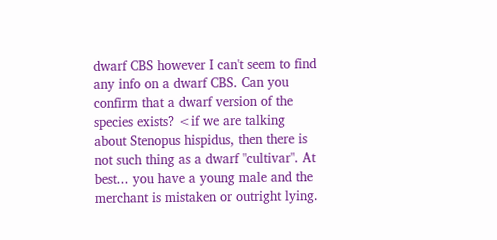dwarf CBS however I can't seem to find any info on a dwarf CBS. Can you confirm that a dwarf version of the species exists? <if we are talking about Stenopus hispidus, then there is not such thing as a dwarf "cultivar". At best... you have a young male and the merchant is mistaken or outright lying.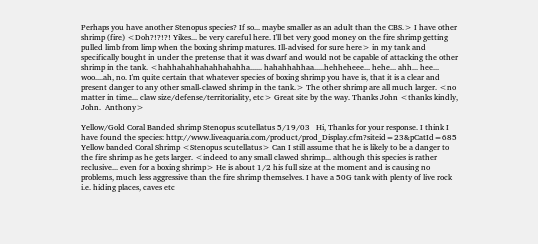Perhaps you have another Stenopus species? If so... maybe smaller as an adult than the CBS.> I have other shrimp (fire) <Doh?!?!?! Yikes... be very careful here. I'll bet very good money on the fire shrimp getting pulled limb from limp when the boxing shrimp matures. Ill-advised for sure here> in my tank and specifically bought in under the pretense that it was dwarf and would not be capable of attacking the other shrimp in the tank. <hahhahahhahahhahahha...... hahahhahhaa.....hehheheee... hehe... ahh... hee... woo....ah, no. I'm quite certain that whatever species of boxing shrimp you have is, that it is a clear and present danger to any other small-clawed shrimp in the tank.> The other shrimp are all much larger. <no matter in time... claw size/defense/territoriality, etc> Great site by the way. Thanks John <thanks kindly, John.  Anthony>

Yellow/Gold Coral Banded shrimp Stenopus scutellatus 5/19/03   Hi, Thanks for your response. I think I have found the species: http://www.liveaquaria.com/product/prod_Display.cfm?siteid=23&pCatId=685 Yellow banded Coral Shrimp <Stenopus scutellatus> Can I still assume that he is likely to be a danger to the fire shrimp as he gets larger. <indeed to any small clawed shrimp... although this species is rather reclusive... even for a boxing shrimp> He is about 1/2 his full size at the moment and is causing no problems, much less aggressive than the fire shrimp themselves. I have a 50G tank with plenty of live rock i.e. hiding places, caves etc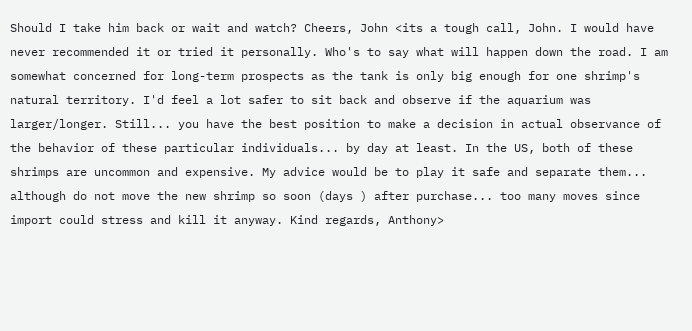Should I take him back or wait and watch? Cheers, John <its a tough call, John. I would have never recommended it or tried it personally. Who's to say what will happen down the road. I am somewhat concerned for long-term prospects as the tank is only big enough for one shrimp's natural territory. I'd feel a lot safer to sit back and observe if the aquarium was larger/longer. Still... you have the best position to make a decision in actual observance of the behavior of these particular individuals... by day at least. In the US, both of these shrimps are uncommon and expensive. My advice would be to play it safe and separate them... although do not move the new shrimp so soon (days ) after purchase... too many moves since import could stress and kill it anyway. Kind regards, Anthony>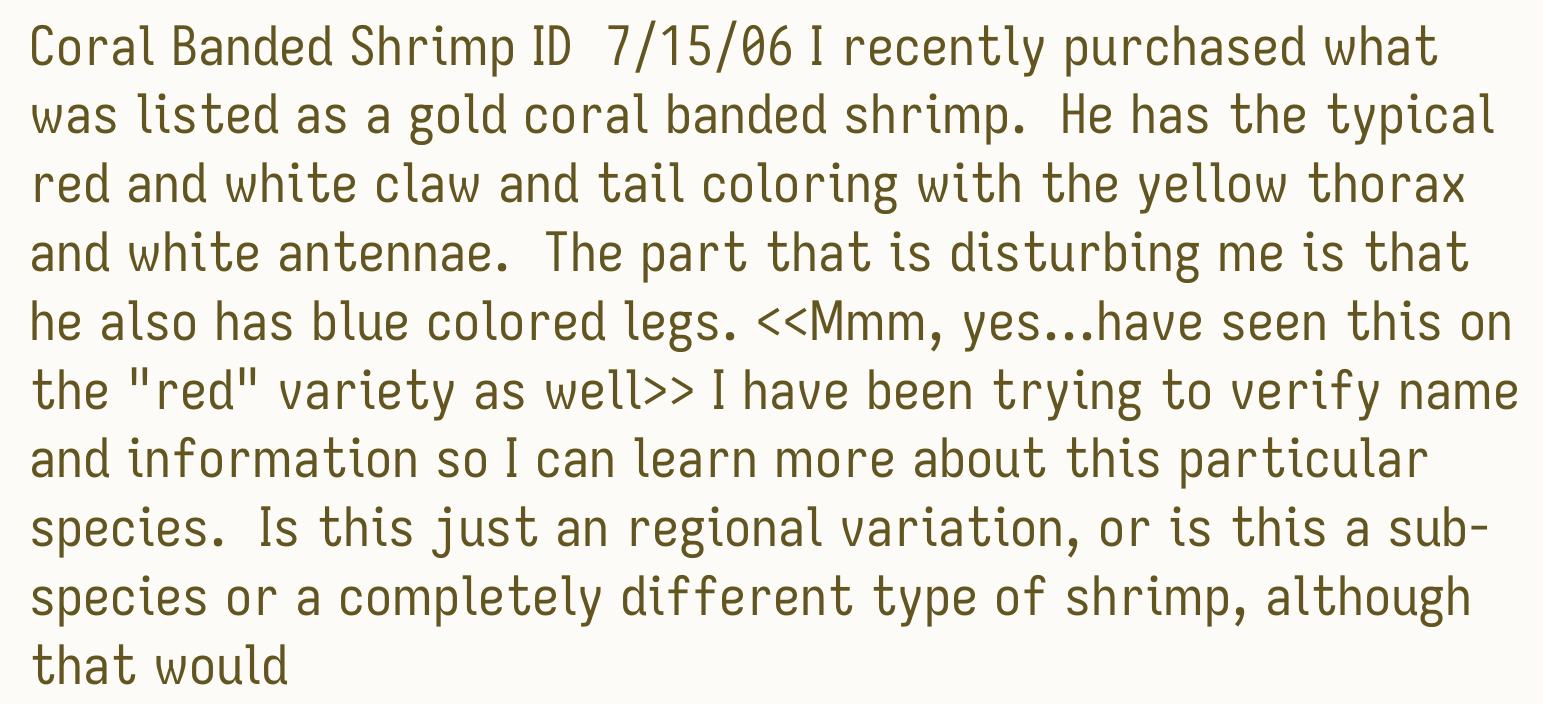Coral Banded Shrimp ID  7/15/06 I recently purchased what was listed as a gold coral banded shrimp.  He has the typical red and white claw and tail coloring with the yellow thorax and white antennae.  The part that is disturbing me is that he also has blue colored legs. <<Mmm, yes...have seen this on the "red" variety as well>> I have been trying to verify name and information so I can learn more about this particular species.  Is this just an regional variation, or is this a sub-species or a completely different type of shrimp, although that would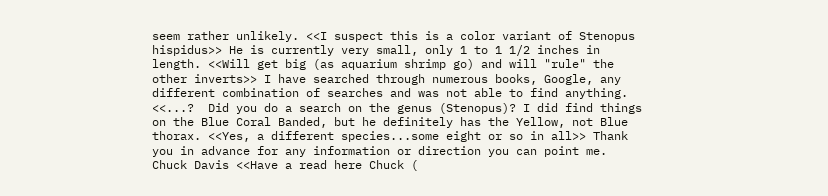seem rather unlikely. <<I suspect this is a color variant of Stenopus hispidus>> He is currently very small, only 1 to 1 1/2 inches in length. <<Will get big (as aquarium shrimp go) and will "rule" the other inverts>> I have searched through numerous books, Google, any different combination of searches and was not able to find anything. <<...?  Did you do a search on the genus (Stenopus)? I did find things on the Blue Coral Banded, but he definitely has the Yellow, not Blue thorax. <<Yes, a different species...some eight or so in all>> Thank you in advance for any information or direction you can point me. Chuck Davis <<Have a read here Chuck (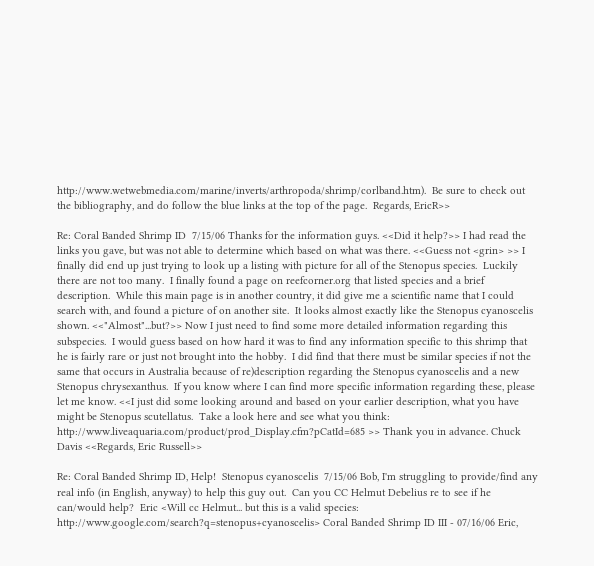http://www.wetwebmedia.com/marine/inverts/arthropoda/shrimp/corlband.htm).  Be sure to check out the bibliography, and do follow the blue links at the top of the page.  Regards, EricR>>

Re: Coral Banded Shrimp ID  7/15/06 Thanks for the information guys. <<Did it help?>> I had read the links you gave, but was not able to determine which based on what was there. <<Guess not <grin> >> I finally did end up just trying to look up a listing with picture for all of the Stenopus species.  Luckily there are not too many.  I finally found a page on reefcorner.org that listed species and a brief description.  While this main page is in another country, it did give me a scientific name that I could search with, and found a picture of on another site.  It looks almost exactly like the Stenopus cyanoscelis shown. <<"Almost"...but?>> Now I just need to find some more detailed information regarding this subspecies.  I would guess based on how hard it was to find any information specific to this shrimp that he is fairly rare or just not brought into the hobby.  I did find that there must be similar species if not the same that occurs in Australia because of re)description regarding the Stenopus cyanoscelis and a new Stenopus chrysexanthus.  If you know where I can find more specific information regarding these, please let me know. <<I just did some looking around and based on your earlier description, what you have might be Stenopus scutellatus.  Take a look here and see what you think: http://www.liveaquaria.com/product/prod_Display.cfm?pCatId=685 >> Thank you in advance. Chuck Davis <<Regards, Eric Russell>>

Re: Coral Banded Shrimp ID, Help!  Stenopus cyanoscelis  7/15/06 Bob, I'm struggling to provide/find any real info (in English, anyway) to help this guy out.  Can you CC Helmut Debelius re to see if he can/would help?  Eric <Will cc Helmut... but this is a valid species: http://www.google.com/search?q=stenopus+cyanoscelis> Coral Banded Shrimp ID III - 07/16/06 Eric,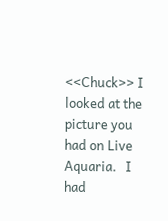<<Chuck>> I looked at the picture you had on Live Aquaria.   I had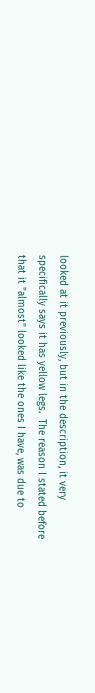looked at it previously, but in the description, it very specifically says it has yellow legs.  The reason I stated before that it "almost" looked like the ones I have, was due to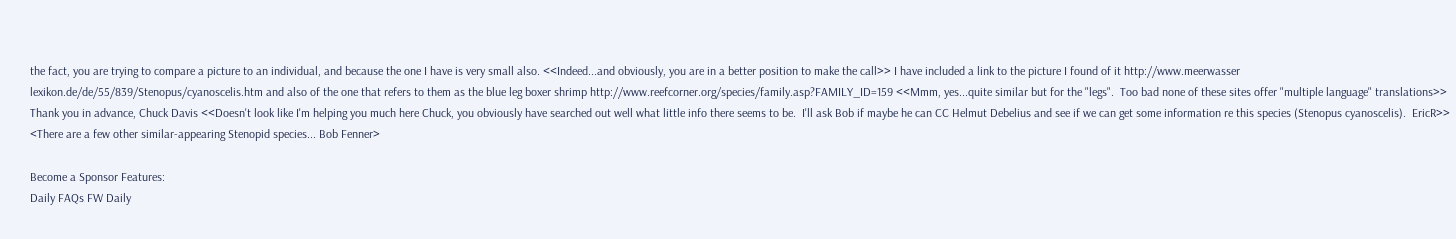the fact, you are trying to compare a picture to an individual, and because the one I have is very small also. <<Indeed...and obviously, you are in a better position to make the call>> I have included a link to the picture I found of it http://www.meerwasser lexikon.de/de/55/839/Stenopus/cyanoscelis.htm and also of the one that refers to them as the blue leg boxer shrimp http://www.reefcorner.org/species/family.asp?FAMILY_ID=159 <<Mmm, yes...quite similar but for the "legs".  Too bad none of these sites offer "multiple language" translations>> Thank you in advance, Chuck Davis <<Doesn't look like I'm helping you much here Chuck, you obviously have searched out well what little info there seems to be.  I'll ask Bob if maybe he can CC Helmut Debelius and see if we can get some information re this species (Stenopus cyanoscelis).  EricR>> <There are a few other similar-appearing Stenopid species... Bob Fenner>

Become a Sponsor Features:
Daily FAQs FW Daily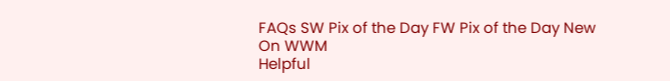FAQs SW Pix of the Day FW Pix of the Day New On WWM
Helpful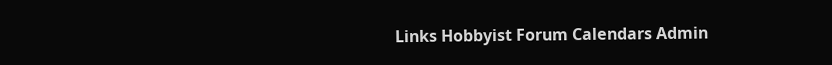Links Hobbyist Forum Calendars Admin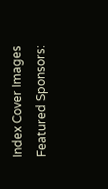Index Cover Images
Featured Sponsors: